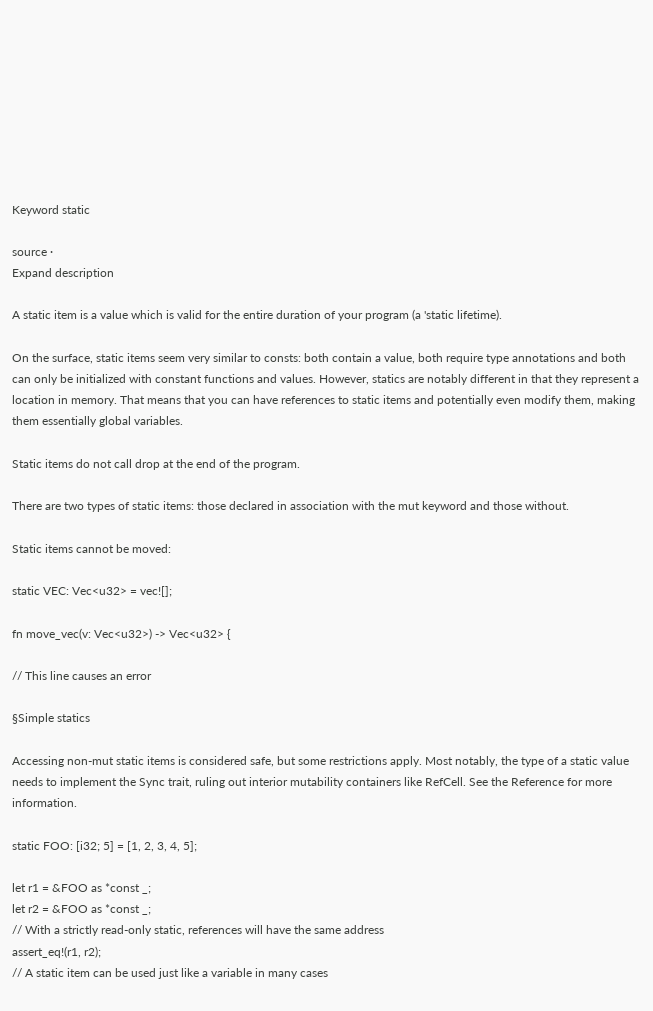Keyword static

source ·
Expand description

A static item is a value which is valid for the entire duration of your program (a 'static lifetime).

On the surface, static items seem very similar to consts: both contain a value, both require type annotations and both can only be initialized with constant functions and values. However, statics are notably different in that they represent a location in memory. That means that you can have references to static items and potentially even modify them, making them essentially global variables.

Static items do not call drop at the end of the program.

There are two types of static items: those declared in association with the mut keyword and those without.

Static items cannot be moved:

static VEC: Vec<u32> = vec![];

fn move_vec(v: Vec<u32>) -> Vec<u32> {

// This line causes an error

§Simple statics

Accessing non-mut static items is considered safe, but some restrictions apply. Most notably, the type of a static value needs to implement the Sync trait, ruling out interior mutability containers like RefCell. See the Reference for more information.

static FOO: [i32; 5] = [1, 2, 3, 4, 5];

let r1 = &FOO as *const _;
let r2 = &FOO as *const _;
// With a strictly read-only static, references will have the same address
assert_eq!(r1, r2);
// A static item can be used just like a variable in many cases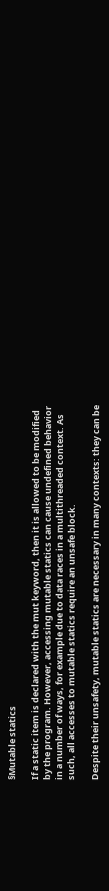§Mutable statics

If a static item is declared with the mut keyword, then it is allowed to be modified by the program. However, accessing mutable statics can cause undefined behavior in a number of ways, for example due to data races in a multithreaded context. As such, all accesses to mutable statics require an unsafe block.

Despite their unsafety, mutable statics are necessary in many contexts: they can be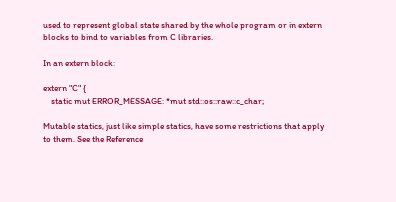used to represent global state shared by the whole program or in extern blocks to bind to variables from C libraries.

In an extern block:

extern "C" {
    static mut ERROR_MESSAGE: *mut std::os::raw::c_char;

Mutable statics, just like simple statics, have some restrictions that apply to them. See the Reference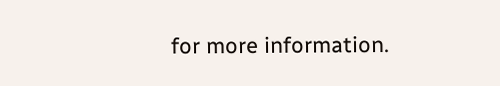for more information.